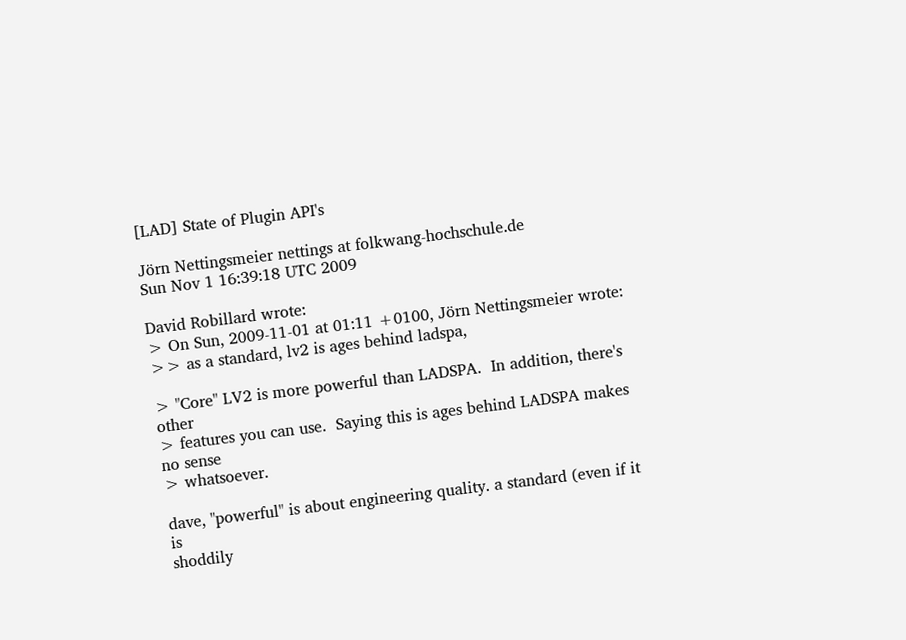[LAD] State of Plugin API's

Jörn Nettingsmeier nettings at folkwang-hochschule.de
Sun Nov 1 16:39:18 UTC 2009

David Robillard wrote:
> On Sun, 2009-11-01 at 01:11 +0100, Jörn Nettingsmeier wrote:
>> as a standard, lv2 is ages behind ladspa,

> "Core" LV2 is more powerful than LADSPA.  In addition, there's other
> features you can use.  Saying this is ages behind LADSPA makes no sense
> whatsoever.

dave, "powerful" is about engineering quality. a standard (even if it is
shoddily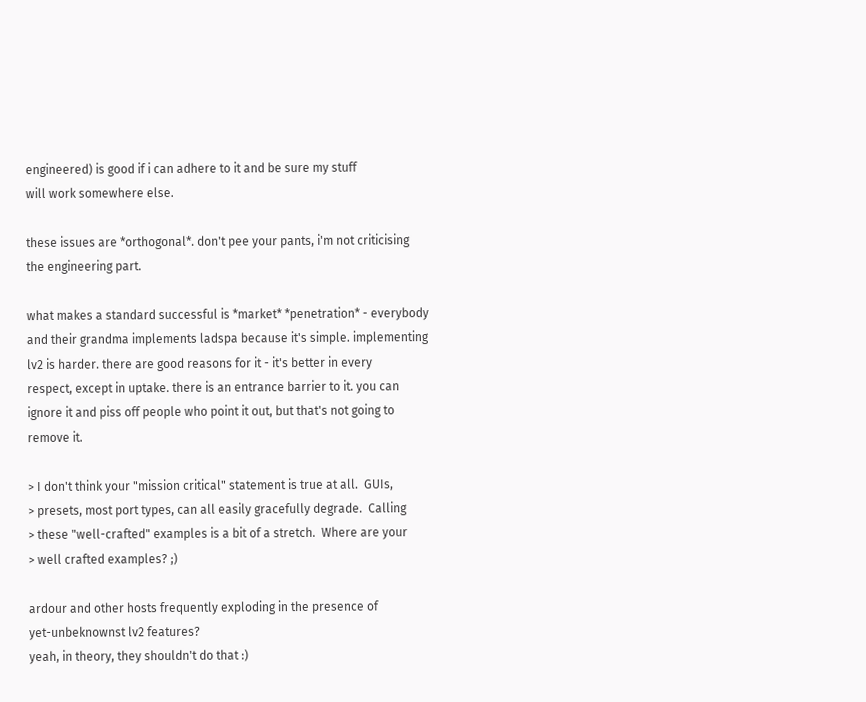engineered) is good if i can adhere to it and be sure my stuff
will work somewhere else.

these issues are *orthogonal*. don't pee your pants, i'm not criticising
the engineering part.

what makes a standard successful is *market* *penetration* - everybody
and their grandma implements ladspa because it's simple. implementing
lv2 is harder. there are good reasons for it - it's better in every
respect, except in uptake. there is an entrance barrier to it. you can
ignore it and piss off people who point it out, but that's not going to
remove it.

> I don't think your "mission critical" statement is true at all.  GUIs,
> presets, most port types, can all easily gracefully degrade.  Calling
> these "well-crafted" examples is a bit of a stretch.  Where are your
> well crafted examples? ;)

ardour and other hosts frequently exploding in the presence of
yet-unbeknownst lv2 features?
yeah, in theory, they shouldn't do that :)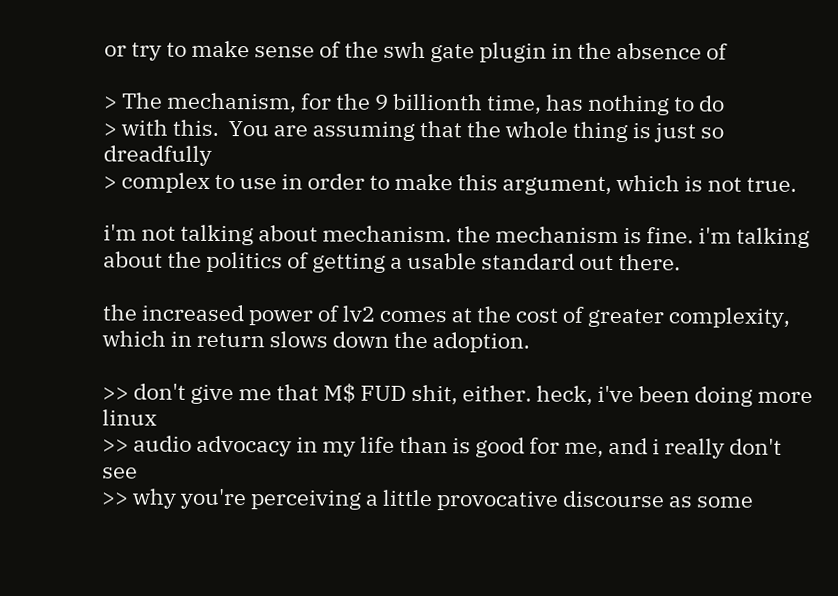or try to make sense of the swh gate plugin in the absence of

> The mechanism, for the 9 billionth time, has nothing to do
> with this.  You are assuming that the whole thing is just so dreadfully
> complex to use in order to make this argument, which is not true.

i'm not talking about mechanism. the mechanism is fine. i'm talking
about the politics of getting a usable standard out there.

the increased power of lv2 comes at the cost of greater complexity,
which in return slows down the adoption.

>> don't give me that M$ FUD shit, either. heck, i've been doing more linux
>> audio advocacy in my life than is good for me, and i really don't see
>> why you're perceiving a little provocative discourse as some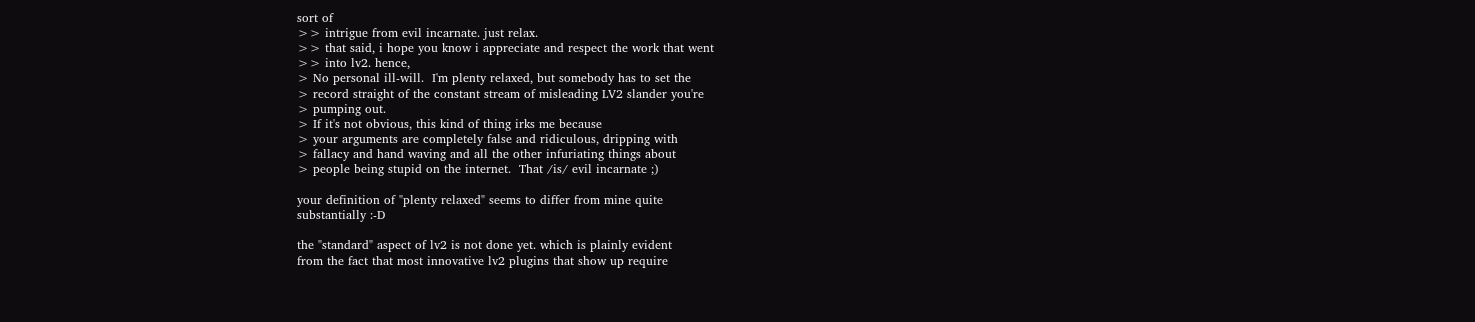sort of
>> intrigue from evil incarnate. just relax.
>> that said, i hope you know i appreciate and respect the work that went
>> into lv2. hence,
> No personal ill-will.  I'm plenty relaxed, but somebody has to set the
> record straight of the constant stream of misleading LV2 slander you're
> pumping out.
> If it's not obvious, this kind of thing irks me because
> your arguments are completely false and ridiculous, dripping with
> fallacy and hand waving and all the other infuriating things about
> people being stupid on the internet.  That /is/ evil incarnate ;)

your definition of "plenty relaxed" seems to differ from mine quite
substantially :-D

the "standard" aspect of lv2 is not done yet. which is plainly evident
from the fact that most innovative lv2 plugins that show up require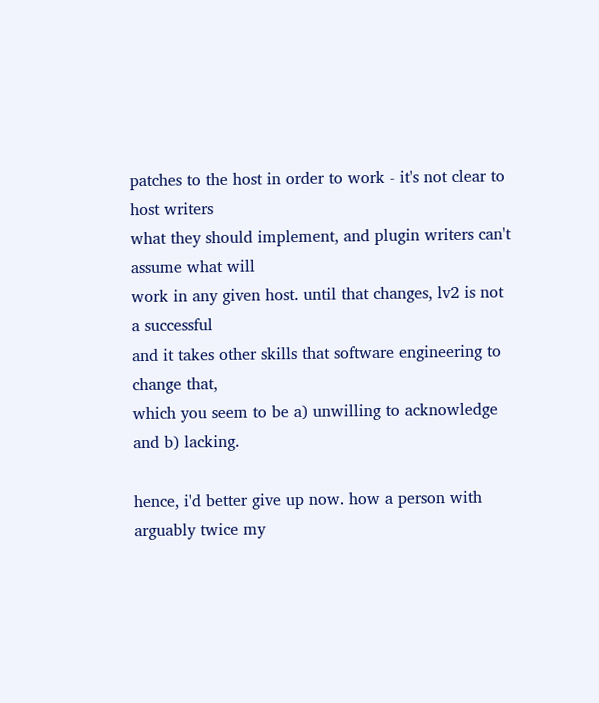patches to the host in order to work - it's not clear to host writers
what they should implement, and plugin writers can't assume what will
work in any given host. until that changes, lv2 is not a successful
and it takes other skills that software engineering to change that,
which you seem to be a) unwilling to acknowledge and b) lacking.

hence, i'd better give up now. how a person with arguably twice my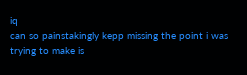iq
can so painstakingly kepp missing the point i was trying to make is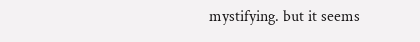mystifying. but it seems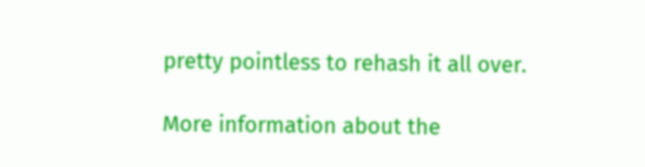pretty pointless to rehash it all over.

More information about the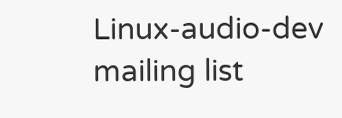Linux-audio-dev mailing list